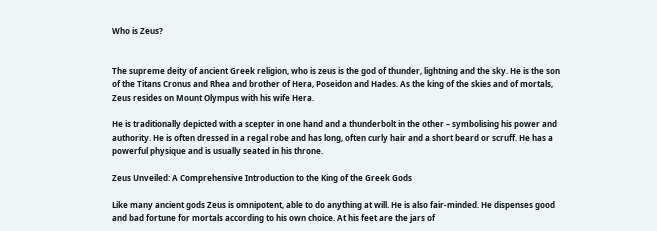Who is Zeus?


The supreme deity of ancient Greek religion, who is zeus is the god of thunder, lightning and the sky. He is the son of the Titans Cronus and Rhea and brother of Hera, Poseidon and Hades. As the king of the skies and of mortals, Zeus resides on Mount Olympus with his wife Hera.

He is traditionally depicted with a scepter in one hand and a thunderbolt in the other – symbolising his power and authority. He is often dressed in a regal robe and has long, often curly hair and a short beard or scruff. He has a powerful physique and is usually seated in his throne.

Zeus Unveiled: A Comprehensive Introduction to the King of the Greek Gods

Like many ancient gods Zeus is omnipotent, able to do anything at will. He is also fair-minded. He dispenses good and bad fortune for mortals according to his own choice. At his feet are the jars of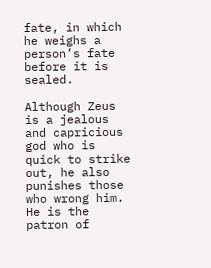fate, in which he weighs a person’s fate before it is sealed.

Although Zeus is a jealous and capricious god who is quick to strike out, he also punishes those who wrong him. He is the patron of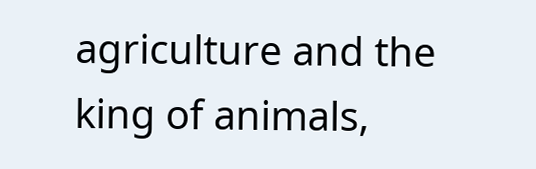agriculture and the king of animals,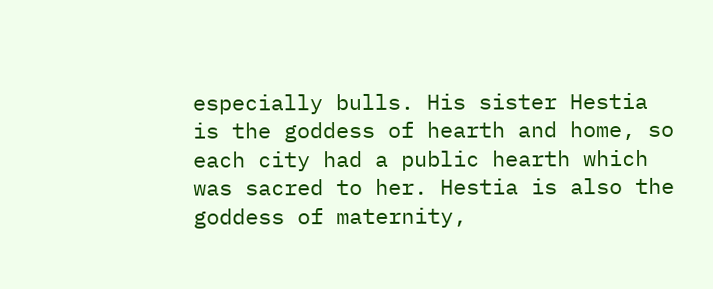especially bulls. His sister Hestia is the goddess of hearth and home, so each city had a public hearth which was sacred to her. Hestia is also the goddess of maternity,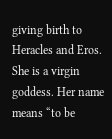giving birth to Heracles and Eros. She is a virgin goddess. Her name means “to be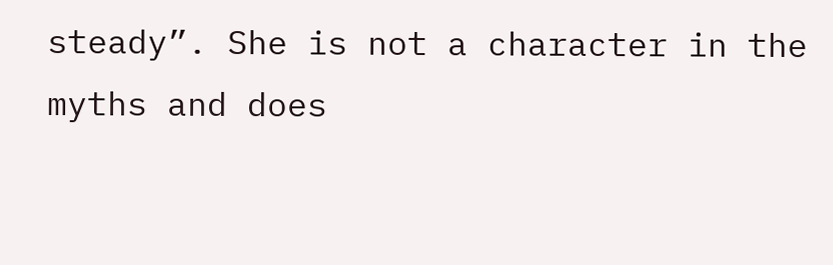steady”. She is not a character in the myths and does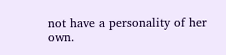not have a personality of her own.